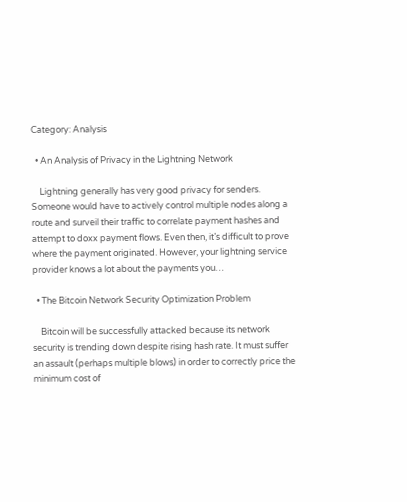Category: Analysis

  • An Analysis of Privacy in the Lightning Network

    Lightning generally has very good privacy for senders. Someone would have to actively control multiple nodes along a route and surveil their traffic to correlate payment hashes and attempt to doxx payment flows. Even then, it’s difficult to prove where the payment originated. However, your lightning service provider knows a lot about the payments you…

  • The Bitcoin Network Security Optimization Problem

    Bitcoin will be successfully attacked because its network security is trending down despite rising hash rate. It must suffer an assault (perhaps multiple blows) in order to correctly price the minimum cost of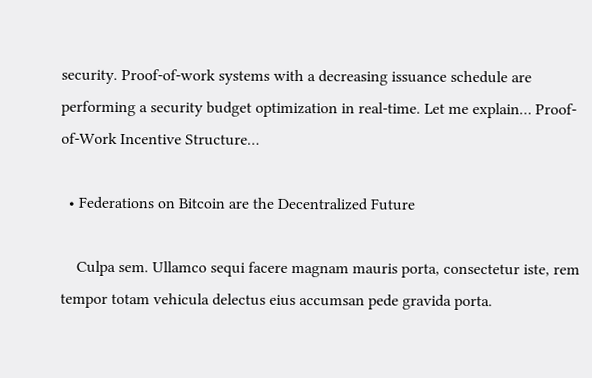security. Proof-of-work systems with a decreasing issuance schedule are performing a security budget optimization in real-time. Let me explain… Proof-of-Work Incentive Structure…

  • Federations on Bitcoin are the Decentralized Future

    Culpa sem. Ullamco sequi facere magnam mauris porta, consectetur iste, rem tempor totam vehicula delectus eius accumsan pede gravida porta.